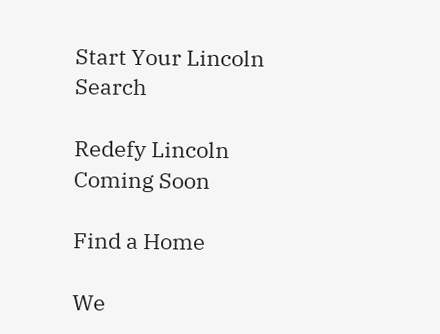Start Your Lincoln Search

Redefy Lincoln Coming Soon

Find a Home

We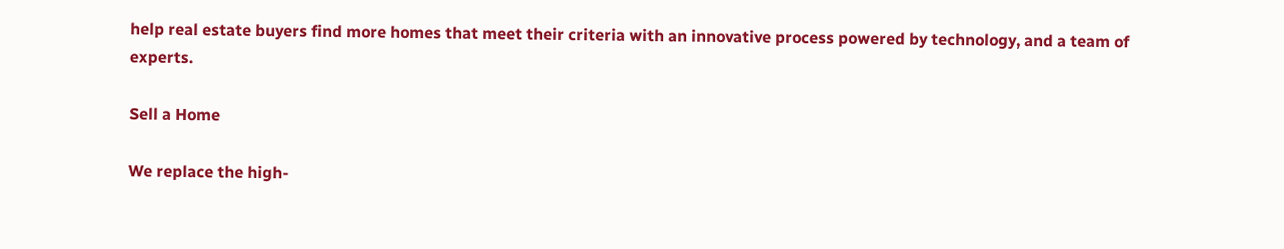help real estate buyers find more homes that meet their criteria with an innovative process powered by technology, and a team of experts.

Sell a Home

We replace the high-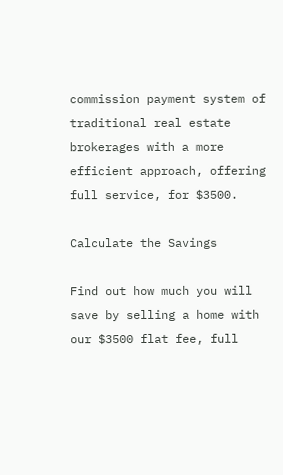commission payment system of traditional real estate brokerages with a more efficient approach, offering full service, for $3500.

Calculate the Savings

Find out how much you will save by selling a home with our $3500 flat fee, full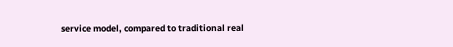service model, compared to traditional real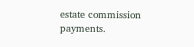estate commission payments.